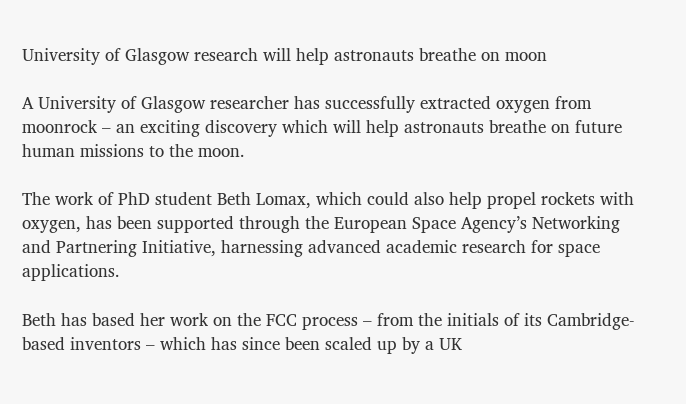University of Glasgow research will help astronauts breathe on moon

A University of Glasgow researcher has successfully extracted oxygen from moonrock – an exciting discovery which will help astronauts breathe on future human missions to the moon.

The work of PhD student Beth Lomax, which could also help propel rockets with oxygen, has been supported through the European Space Agency’s Networking and Partnering Initiative, harnessing advanced academic research for space applications.

Beth has based her work on the FCC process – from the initials of its Cambridge-based inventors – which has since been scaled up by a UK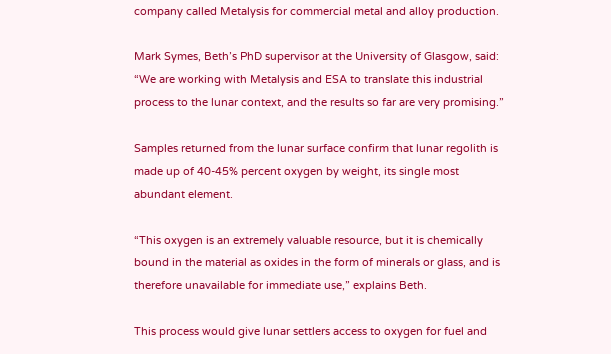company called Metalysis for commercial metal and alloy production.

Mark Symes, Beth’s PhD supervisor at the University of Glasgow, said: “We are working with Metalysis and ESA to translate this industrial process to the lunar context, and the results so far are very promising.”

Samples returned from the lunar surface confirm that lunar regolith is made up of 40-45% percent oxygen by weight, its single most abundant element.

“This oxygen is an extremely valuable resource, but it is chemically bound in the material as oxides in the form of minerals or glass, and is therefore unavailable for immediate use,” explains Beth.

This process would give lunar settlers access to oxygen for fuel and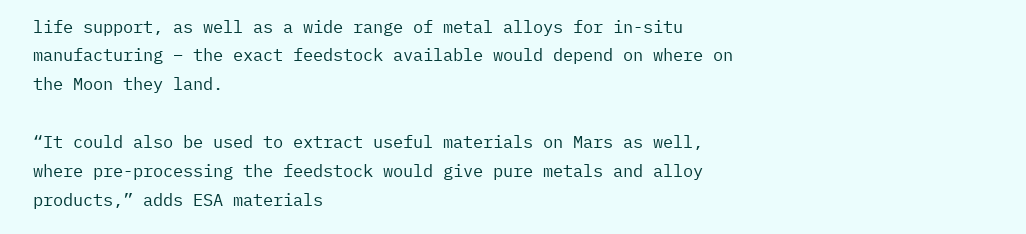life support, as well as a wide range of metal alloys for in-situ manufacturing – the exact feedstock available would depend on where on the Moon they land.

“It could also be used to extract useful materials on Mars as well, where pre-processing the feedstock would give pure metals and alloy products,” adds ESA materials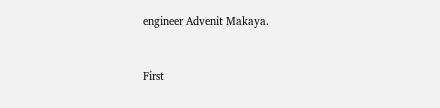engineer Advenit Makaya.


First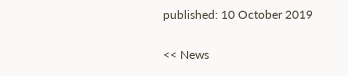published: 10 October 2019

<< News